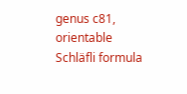genus c81, orientable
Schläfli formula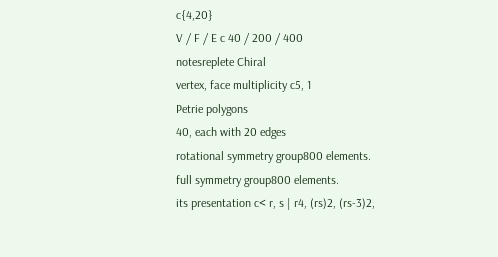c{4,20}
V / F / E c 40 / 200 / 400
notesreplete Chiral
vertex, face multiplicity c5, 1
Petrie polygons
40, each with 20 edges
rotational symmetry group800 elements.
full symmetry group800 elements.
its presentation c< r, s | r4, (rs)2, (rs‑3)2,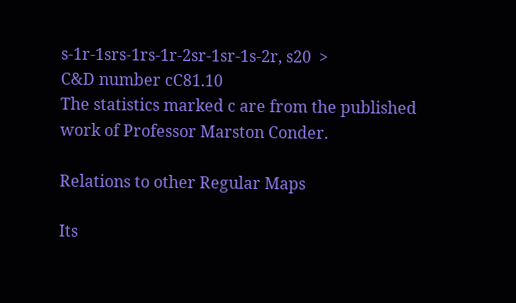s‑1r‑1srs‑1rs‑1r‑2sr‑1sr‑1s‑2r, s20  >
C&D number cC81.10
The statistics marked c are from the published work of Professor Marston Conder.

Relations to other Regular Maps

Its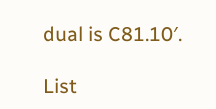dual is C81.10′.

List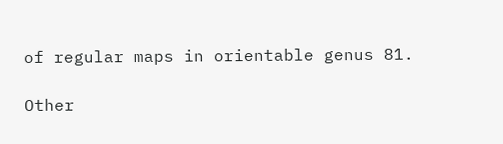of regular maps in orientable genus 81.

Other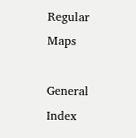Regular Maps

General Index